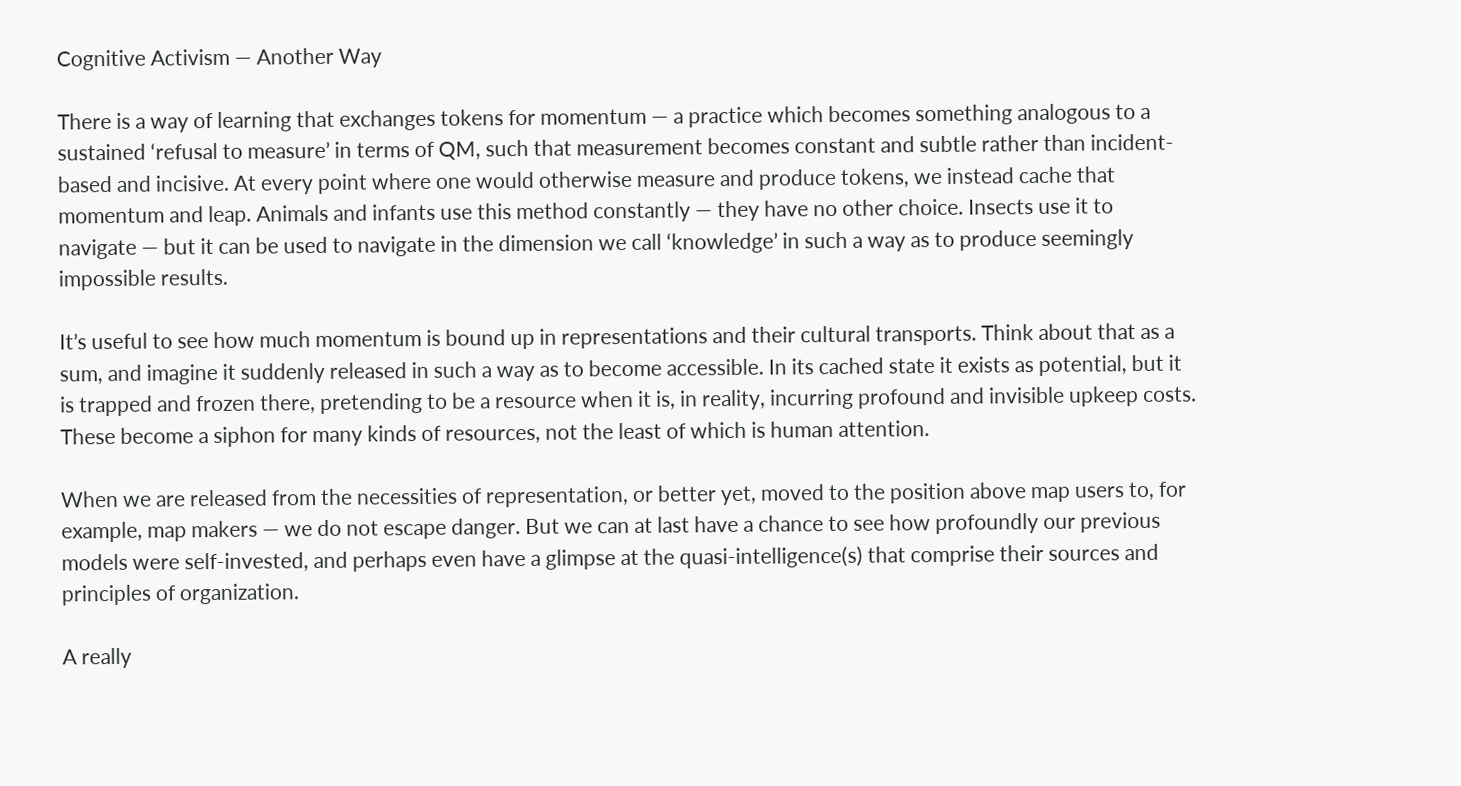Cognitive Activism — Another Way

There is a way of learning that exchanges tokens for momentum — a practice which becomes something analogous to a sustained ‘refusal to measure’ in terms of QM, such that measurement becomes constant and subtle rather than incident-based and incisive. At every point where one would otherwise measure and produce tokens, we instead cache that momentum and leap. Animals and infants use this method constantly — they have no other choice. Insects use it to navigate — but it can be used to navigate in the dimension we call ‘knowledge’ in such a way as to produce seemingly impossible results.

It’s useful to see how much momentum is bound up in representations and their cultural transports. Think about that as a sum, and imagine it suddenly released in such a way as to become accessible. In its cached state it exists as potential, but it is trapped and frozen there, pretending to be a resource when it is, in reality, incurring profound and invisible upkeep costs. These become a siphon for many kinds of resources, not the least of which is human attention.

When we are released from the necessities of representation, or better yet, moved to the position above map users to, for example, map makers — we do not escape danger. But we can at last have a chance to see how profoundly our previous models were self-invested, and perhaps even have a glimpse at the quasi-intelligence(s) that comprise their sources and principles of organization.

A really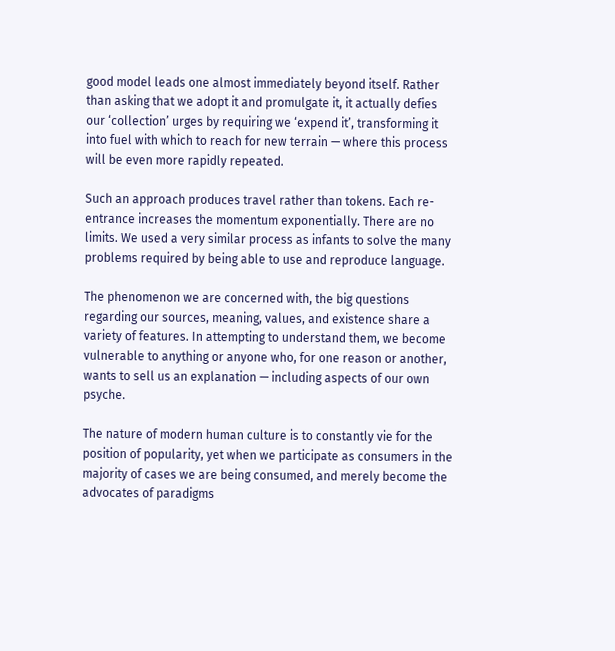good model leads one almost immediately beyond itself. Rather than asking that we adopt it and promulgate it, it actually defies our ‘collection’ urges by requiring we ‘expend it’, transforming it into fuel with which to reach for new terrain — where this process will be even more rapidly repeated.

Such an approach produces travel rather than tokens. Each re-entrance increases the momentum exponentially. There are no limits. We used a very similar process as infants to solve the many problems required by being able to use and reproduce language.

The phenomenon we are concerned with, the big questions regarding our sources, meaning, values, and existence share a variety of features. In attempting to understand them, we become vulnerable to anything or anyone who, for one reason or another, wants to sell us an explanation — including aspects of our own psyche.

The nature of modern human culture is to constantly vie for the position of popularity, yet when we participate as consumers in the majority of cases we are being consumed, and merely become the advocates of paradigms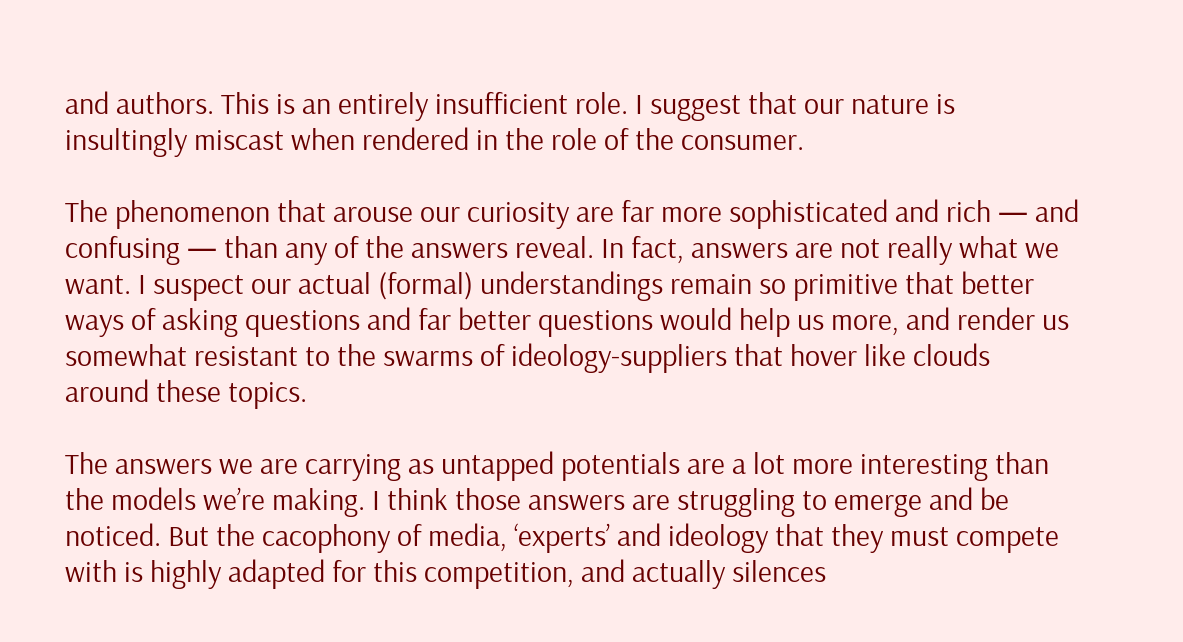and authors. This is an entirely insufficient role. I suggest that our nature is insultingly miscast when rendered in the role of the consumer.

The phenomenon that arouse our curiosity are far more sophisticated and rich — and confusing — than any of the answers reveal. In fact, answers are not really what we want. I suspect our actual (formal) understandings remain so primitive that better ways of asking questions and far better questions would help us more, and render us somewhat resistant to the swarms of ideology-suppliers that hover like clouds around these topics.

The answers we are carrying as untapped potentials are a lot more interesting than the models we’re making. I think those answers are struggling to emerge and be noticed. But the cacophony of media, ‘experts’ and ideology that they must compete with is highly adapted for this competition, and actually silences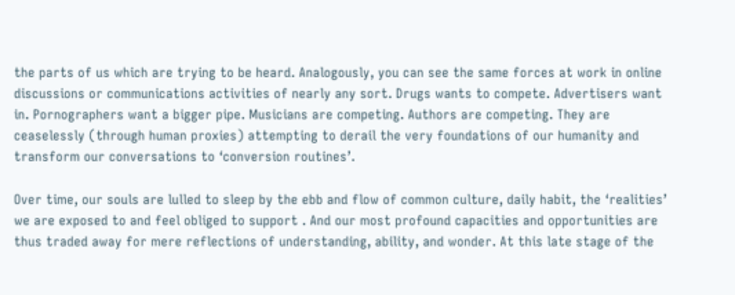the parts of us which are trying to be heard. Analogously, you can see the same forces at work in online discussions or communications activities of nearly any sort. Drugs wants to compete. Advertisers want in. Pornographers want a bigger pipe. Musicians are competing. Authors are competing. They are ceaselessly (through human proxies) attempting to derail the very foundations of our humanity and transform our conversations to ‘conversion routines’.

Over time, our souls are lulled to sleep by the ebb and flow of common culture, daily habit, the ‘realities’ we are exposed to and feel obliged to support . And our most profound capacities and opportunities are thus traded away for mere reflections of understanding, ability, and wonder. At this late stage of the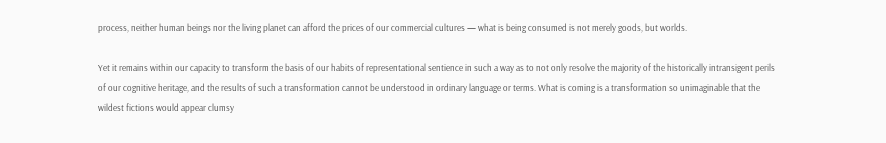process, neither human beings nor the living planet can afford the prices of our commercial cultures — what is being consumed is not merely goods, but worlds.

Yet it remains within our capacity to transform the basis of our habits of representational sentience in such a way as to not only resolve the majority of the historically intransigent perils of our cognitive heritage, and the results of such a transformation cannot be understood in ordinary language or terms. What is coming is a transformation so unimaginable that the wildest fictions would appear clumsy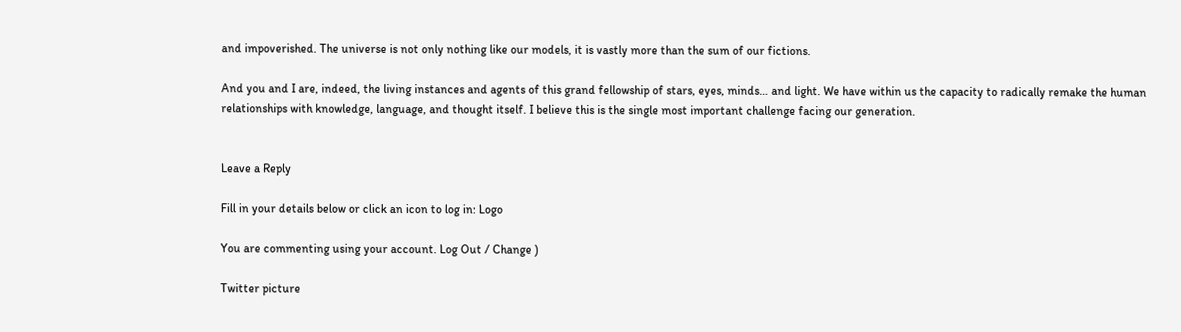and impoverished. The universe is not only nothing like our models, it is vastly more than the sum of our fictions.

And you and I are, indeed, the living instances and agents of this grand fellowship of stars, eyes, minds… and light. We have within us the capacity to radically remake the human relationships with knowledge, language, and thought itself. I believe this is the single most important challenge facing our generation.


Leave a Reply

Fill in your details below or click an icon to log in: Logo

You are commenting using your account. Log Out / Change )

Twitter picture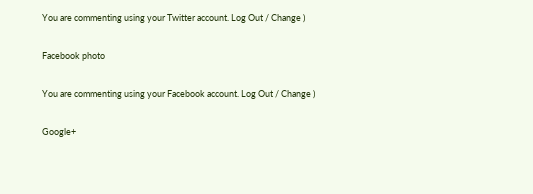You are commenting using your Twitter account. Log Out / Change )

Facebook photo

You are commenting using your Facebook account. Log Out / Change )

Google+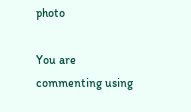photo

You are commenting using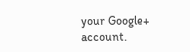your Google+ account.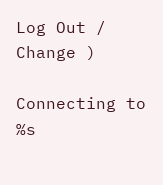Log Out / Change )

Connecting to %s